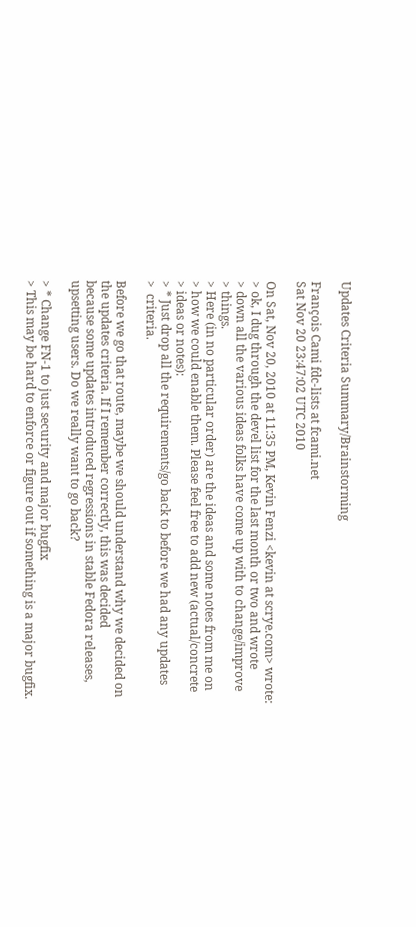Updates Criteria Summary/Brainstorming

François Cami fdc-lists at fcami.net
Sat Nov 20 23:47:02 UTC 2010

On Sat, Nov 20, 2010 at 11:35 PM, Kevin Fenzi <kevin at scrye.com> wrote:
> ok, I dug through the devel list for the last month or two and wrote
> down all the various ideas folks have come up with to change/improve
> things.
> Here (in no particular order) are the ideas and some notes from me on
> how we could enable them. Please feel free to add new (actual/concrete
> ideas or notes):
> * Just drop all the requirements/go back to before we had any updates
>  criteria.

Before we go that route, maybe we should understand why we decided on
the updates criteria. If I remember correctly, this was decided
because some updates introduced regressions in stable Fedora releases,
upsetting users. Do we really want to go back?

> * Change FN-1 to just security and major bugfix
> This may be hard to enforce or figure out if something is a major bugfix.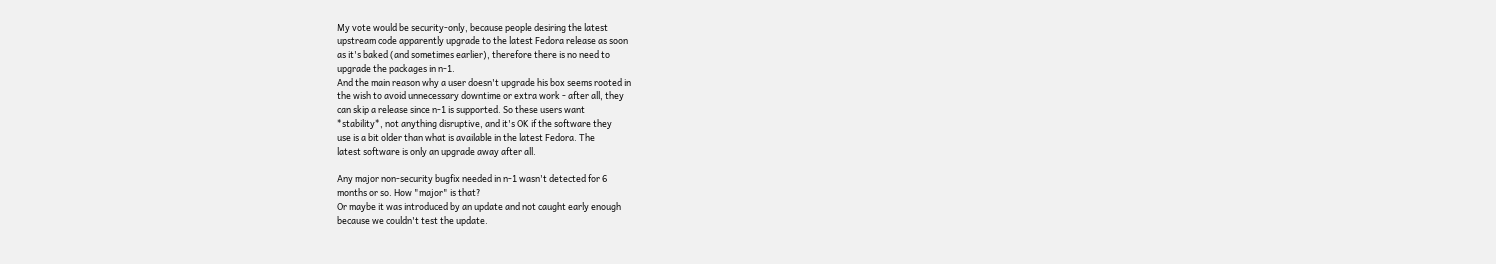My vote would be security-only, because people desiring the latest
upstream code apparently upgrade to the latest Fedora release as soon
as it's baked (and sometimes earlier), therefore there is no need to
upgrade the packages in n-1.
And the main reason why a user doesn't upgrade his box seems rooted in
the wish to avoid unnecessary downtime or extra work - after all, they
can skip a release since n-1 is supported. So these users want
*stability*, not anything disruptive, and it's OK if the software they
use is a bit older than what is available in the latest Fedora. The
latest software is only an upgrade away after all.

Any major non-security bugfix needed in n-1 wasn't detected for 6
months or so. How "major" is that?
Or maybe it was introduced by an update and not caught early enough
because we couldn't test the update.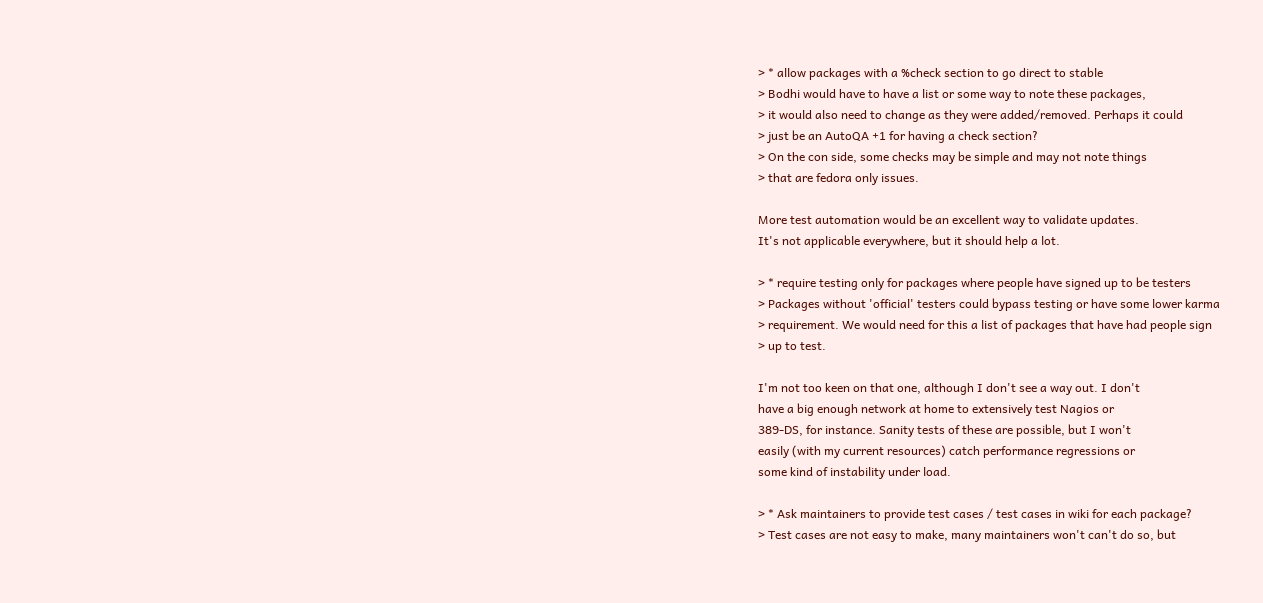> * allow packages with a %check section to go direct to stable
> Bodhi would have to have a list or some way to note these packages,
> it would also need to change as they were added/removed. Perhaps it could
> just be an AutoQA +1 for having a check section?
> On the con side, some checks may be simple and may not note things
> that are fedora only issues.

More test automation would be an excellent way to validate updates.
It's not applicable everywhere, but it should help a lot.

> * require testing only for packages where people have signed up to be testers
> Packages without 'official' testers could bypass testing or have some lower karma
> requirement. We would need for this a list of packages that have had people sign
> up to test.

I'm not too keen on that one, although I don't see a way out. I don't
have a big enough network at home to extensively test Nagios or
389-DS, for instance. Sanity tests of these are possible, but I won't
easily (with my current resources) catch performance regressions or
some kind of instability under load.

> * Ask maintainers to provide test cases / test cases in wiki for each package?
> Test cases are not easy to make, many maintainers won't can't do so, but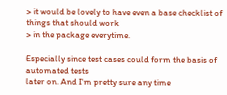> it would be lovely to have even a base checklist of things that should work
> in the package everytime.

Especially since test cases could form the basis of automated tests
later on. And I'm pretty sure any time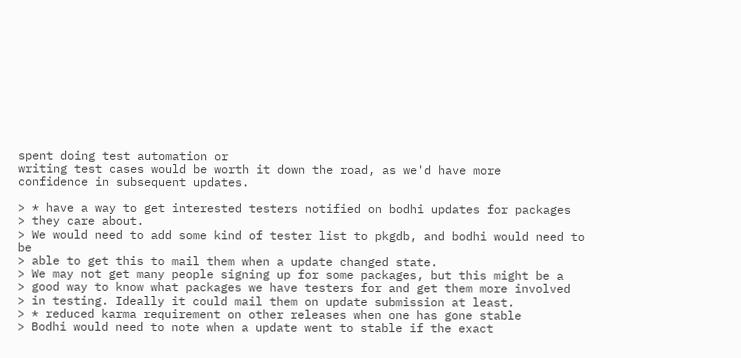spent doing test automation or
writing test cases would be worth it down the road, as we'd have more
confidence in subsequent updates.

> * have a way to get interested testers notified on bodhi updates for packages
> they care about.
> We would need to add some kind of tester list to pkgdb, and bodhi would need to be
> able to get this to mail them when a update changed state.
> We may not get many people signing up for some packages, but this might be a
> good way to know what packages we have testers for and get them more involved
> in testing. Ideally it could mail them on update submission at least.
> * reduced karma requirement on other releases when one has gone stable
> Bodhi would need to note when a update went to stable if the exact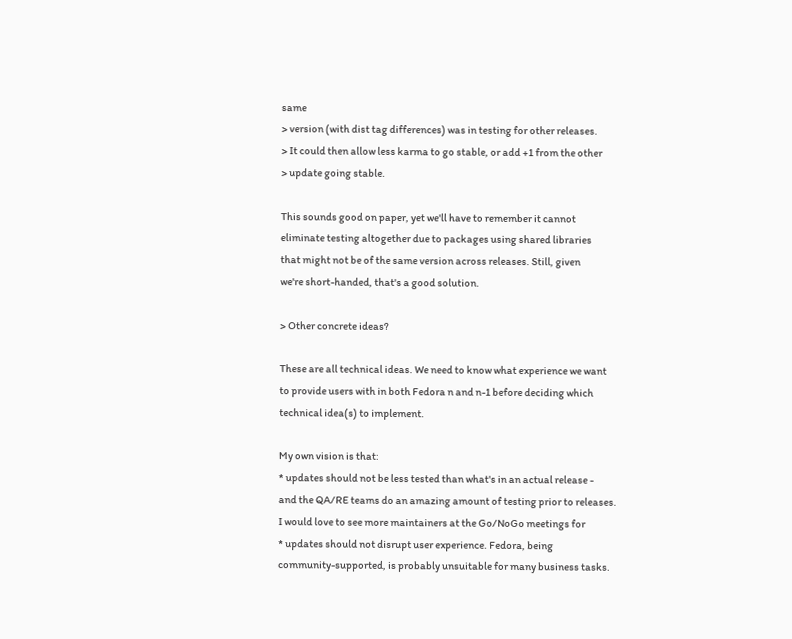same
> version (with dist tag differences) was in testing for other releases.
> It could then allow less karma to go stable, or add +1 from the other
> update going stable.

This sounds good on paper, yet we'll have to remember it cannot
eliminate testing altogether due to packages using shared libraries
that might not be of the same version across releases. Still, given
we're short-handed, that's a good solution.

> Other concrete ideas?

These are all technical ideas. We need to know what experience we want
to provide users with in both Fedora n and n-1 before deciding which
technical idea(s) to implement.

My own vision is that:
* updates should not be less tested than what's in an actual release -
and the QA/RE teams do an amazing amount of testing prior to releases.
I would love to see more maintainers at the Go/NoGo meetings for
* updates should not disrupt user experience. Fedora, being
community-supported, is probably unsuitable for many business tasks.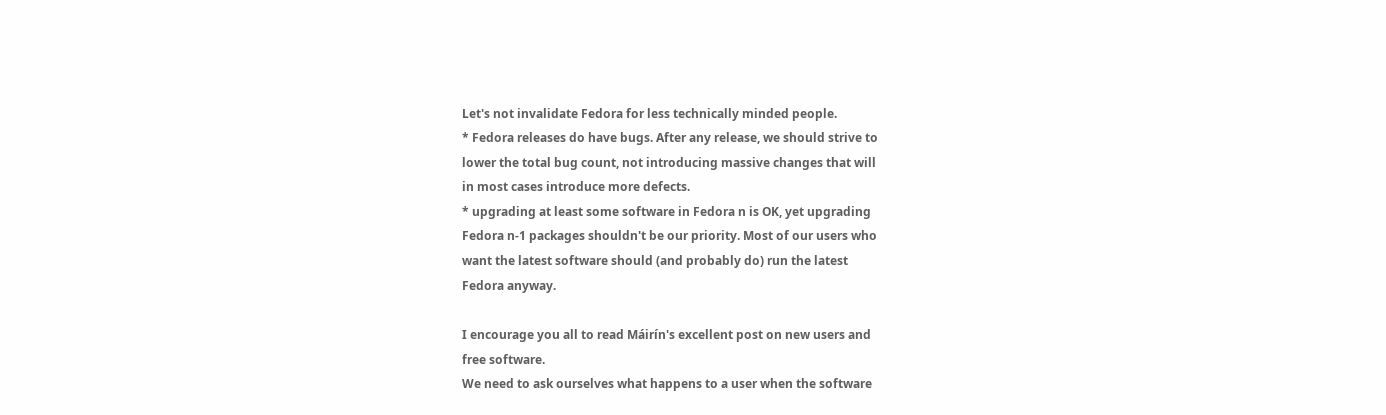Let's not invalidate Fedora for less technically minded people.
* Fedora releases do have bugs. After any release, we should strive to
lower the total bug count, not introducing massive changes that will
in most cases introduce more defects.
* upgrading at least some software in Fedora n is OK, yet upgrading
Fedora n-1 packages shouldn't be our priority. Most of our users who
want the latest software should (and probably do) run the latest
Fedora anyway.

I encourage you all to read Máirín's excellent post on new users and
free software.
We need to ask ourselves what happens to a user when the software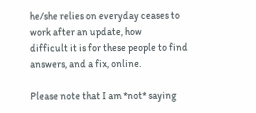he/she relies on everyday ceases to work after an update, how
difficult it is for these people to find answers, and a fix, online.

Please note that I am *not* saying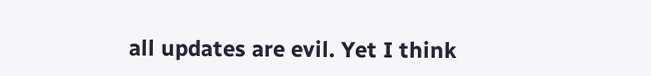all updates are evil. Yet I think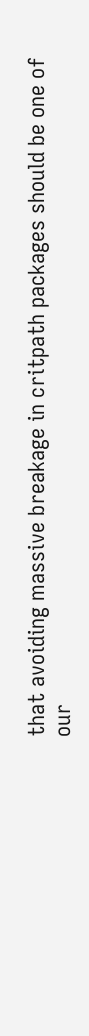that avoiding massive breakage in critpath packages should be one of
our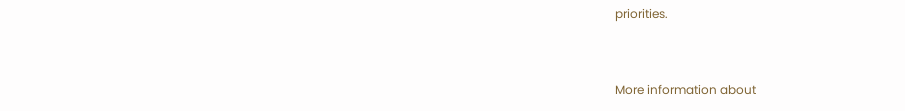priorities.


More information about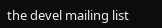the devel mailing list